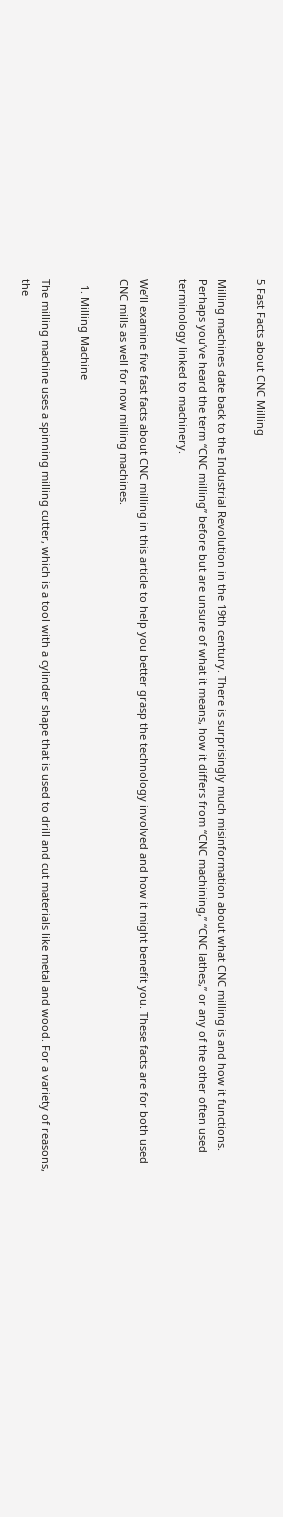5 Fast Facts about CNC Milling

Milling machines date back to the Industrial Revolution in the 19th century. There is surprisingly much misinformation about what CNC milling is and how it functions. Perhaps you’ve heard the term “CNC milling” before but are unsure of what it means, how it differs from “CNC machining,” “CNC lathes,” or any of the other often used terminology linked to machinery.

We’ll examine five fast facts about CNC milling in this article to help you better grasp the technology involved and how it might benefit you. These facts are for both used CNC mills as well for now milling machines.

  1. Milling Machine

The milling machine uses a spinning milling cutter, which is a tool with a cylinder shape that is used to drill and cut materials like metal and wood. For a variety of reasons, the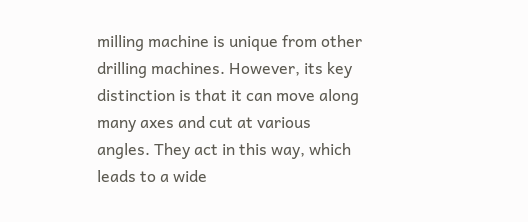milling machine is unique from other drilling machines. However, its key distinction is that it can move along many axes and cut at various angles. They act in this way, which leads to a wide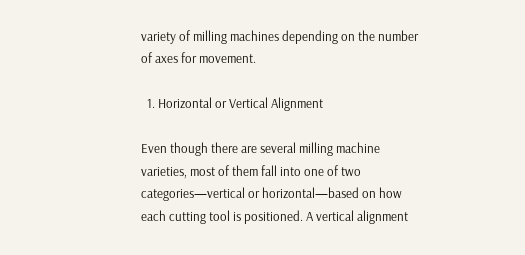variety of milling machines depending on the number of axes for movement.

  1. Horizontal or Vertical Alignment

Even though there are several milling machine varieties, most of them fall into one of two categories—vertical or horizontal—based on how each cutting tool is positioned. A vertical alignment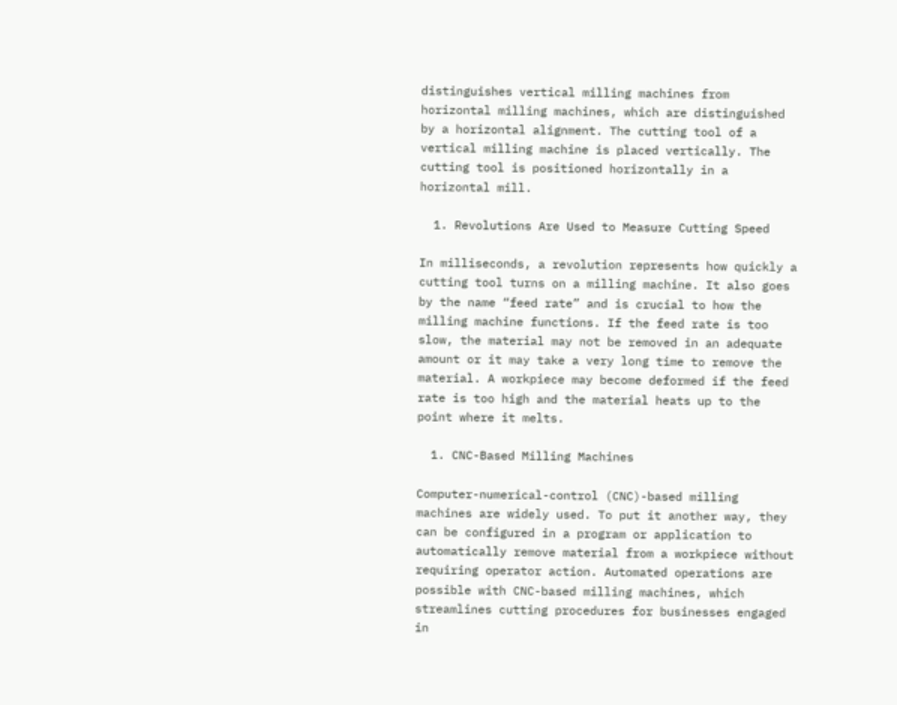distinguishes vertical milling machines from horizontal milling machines, which are distinguished by a horizontal alignment. The cutting tool of a vertical milling machine is placed vertically. The cutting tool is positioned horizontally in a horizontal mill.

  1. Revolutions Are Used to Measure Cutting Speed

In milliseconds, a revolution represents how quickly a cutting tool turns on a milling machine. It also goes by the name “feed rate” and is crucial to how the milling machine functions. If the feed rate is too slow, the material may not be removed in an adequate amount or it may take a very long time to remove the material. A workpiece may become deformed if the feed rate is too high and the material heats up to the point where it melts.

  1. CNC-Based Milling Machines

Computer-numerical-control (CNC)-based milling machines are widely used. To put it another way, they can be configured in a program or application to automatically remove material from a workpiece without requiring operator action. Automated operations are possible with CNC-based milling machines, which streamlines cutting procedures for businesses engaged in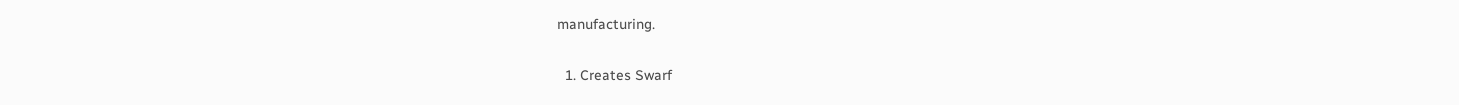manufacturing.

  1. Creates Swarf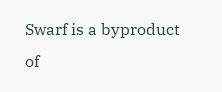Swarf is a byproduct of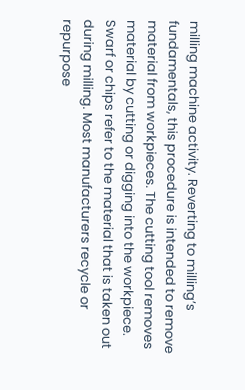milling machine activity. Reverting to milling’s fundamentals, this procedure is intended to remove material from workpieces. The cutting tool removes material by cutting or digging into the workpiece. Swarf or chips refer to the material that is taken out during milling. Most manufacturers recycle or repurpose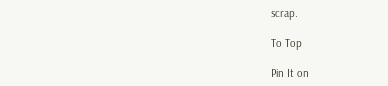scrap.

To Top

Pin It on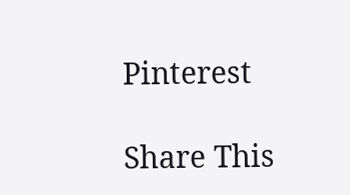Pinterest

Share This